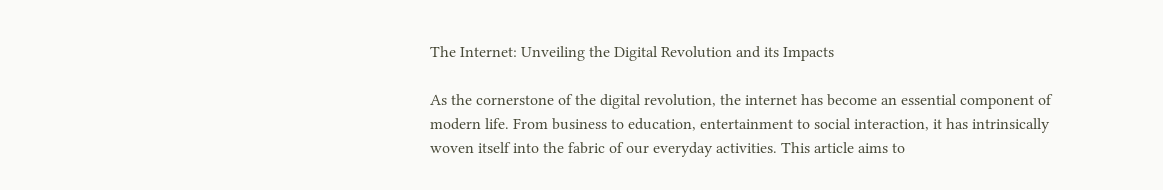The Internet: Unveiling the Digital Revolution and its Impacts

As the cornerstone of the digital revolution, the internet has become an essential component of modern life. From business to education, entertainment to social interaction, it has intrinsically woven itself into the fabric of our everyday activities. This article aims to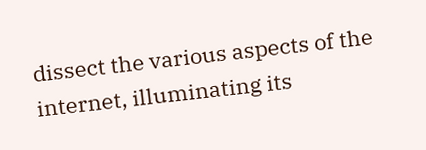dissect the various aspects of the internet, illuminating its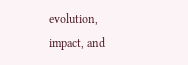evolution, impact, and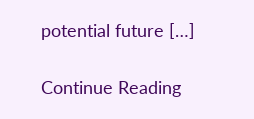potential future […]

Continue Reading